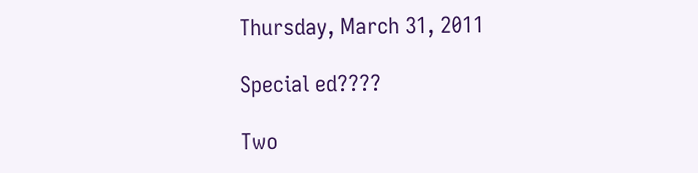Thursday, March 31, 2011

Special ed????

Two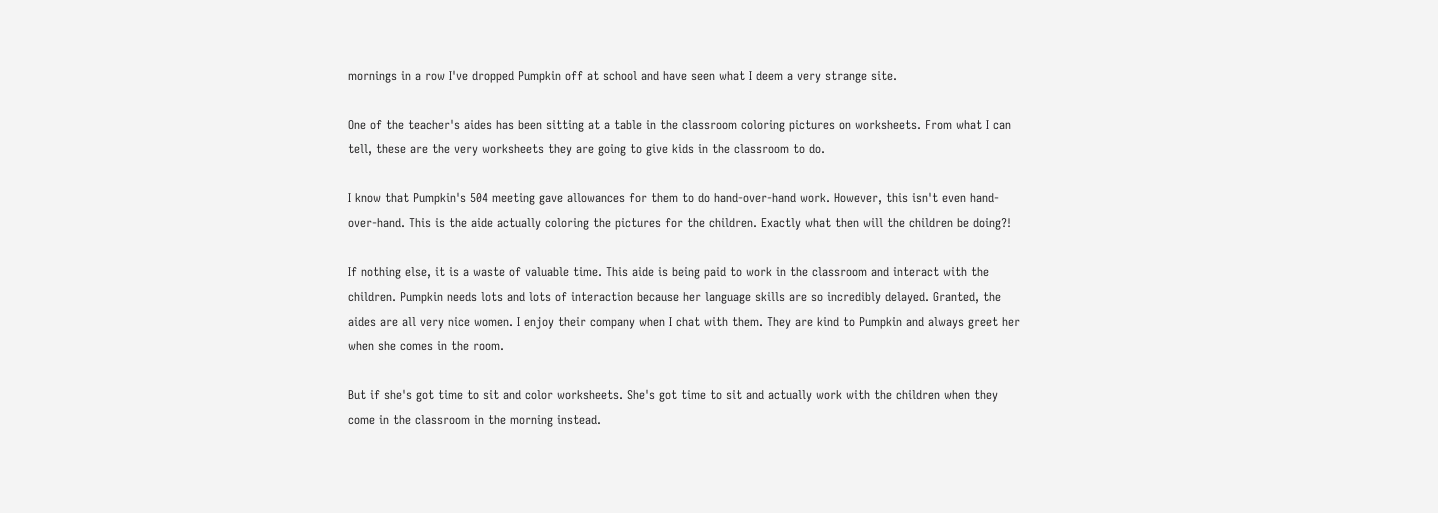mornings in a row I've dropped Pumpkin off at school and have seen what I deem a very strange site.

One of the teacher's aides has been sitting at a table in the classroom coloring pictures on worksheets. From what I can tell, these are the very worksheets they are going to give kids in the classroom to do.

I know that Pumpkin's 504 meeting gave allowances for them to do hand-over-hand work. However, this isn't even hand-over-hand. This is the aide actually coloring the pictures for the children. Exactly what then will the children be doing?!

If nothing else, it is a waste of valuable time. This aide is being paid to work in the classroom and interact with the children. Pumpkin needs lots and lots of interaction because her language skills are so incredibly delayed. Granted, the aides are all very nice women. I enjoy their company when I chat with them. They are kind to Pumpkin and always greet her when she comes in the room.

But if she's got time to sit and color worksheets. She's got time to sit and actually work with the children when they come in the classroom in the morning instead.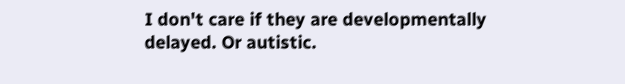I don't care if they are developmentally delayed. Or autistic.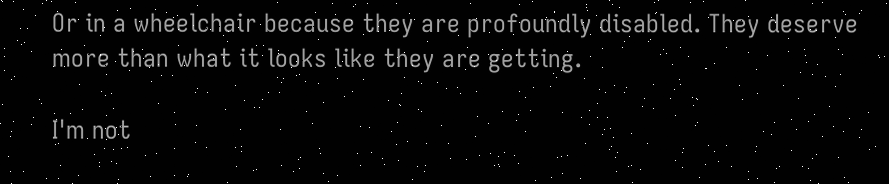Or in a wheelchair because they are profoundly disabled. They deserve more than what it looks like they are getting.

I'm not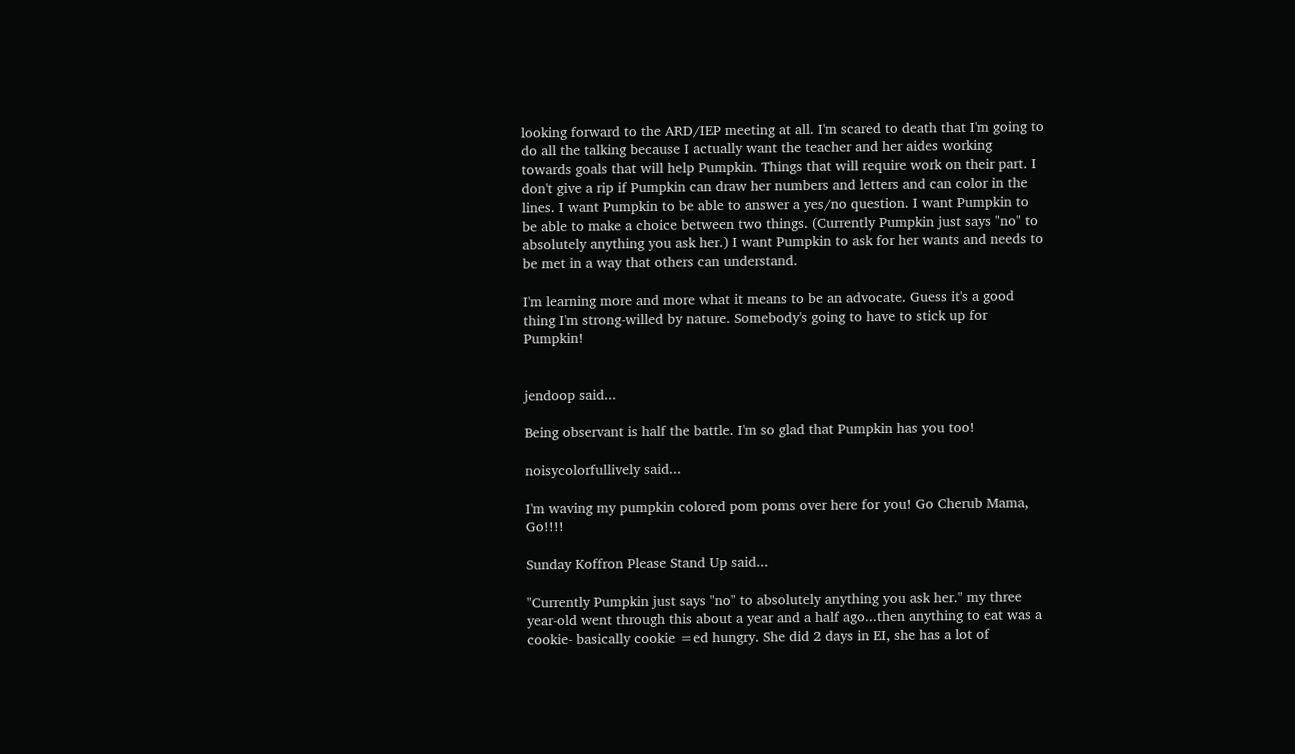looking forward to the ARD/IEP meeting at all. I'm scared to death that I'm going to do all the talking because I actually want the teacher and her aides working towards goals that will help Pumpkin. Things that will require work on their part. I don't give a rip if Pumpkin can draw her numbers and letters and can color in the lines. I want Pumpkin to be able to answer a yes/no question. I want Pumpkin to be able to make a choice between two things. (Currently Pumpkin just says "no" to absolutely anything you ask her.) I want Pumpkin to ask for her wants and needs to be met in a way that others can understand.

I'm learning more and more what it means to be an advocate. Guess it's a good thing I'm strong-willed by nature. Somebody's going to have to stick up for Pumpkin!


jendoop said...

Being observant is half the battle. I'm so glad that Pumpkin has you too!

noisycolorfullively said...

I'm waving my pumpkin colored pom poms over here for you! Go Cherub Mama, Go!!!!

Sunday Koffron Please Stand Up said...

"Currently Pumpkin just says "no" to absolutely anything you ask her." my three year-old went through this about a year and a half ago...then anything to eat was a cookie- basically cookie =ed hungry. She did 2 days in EI, she has a lot of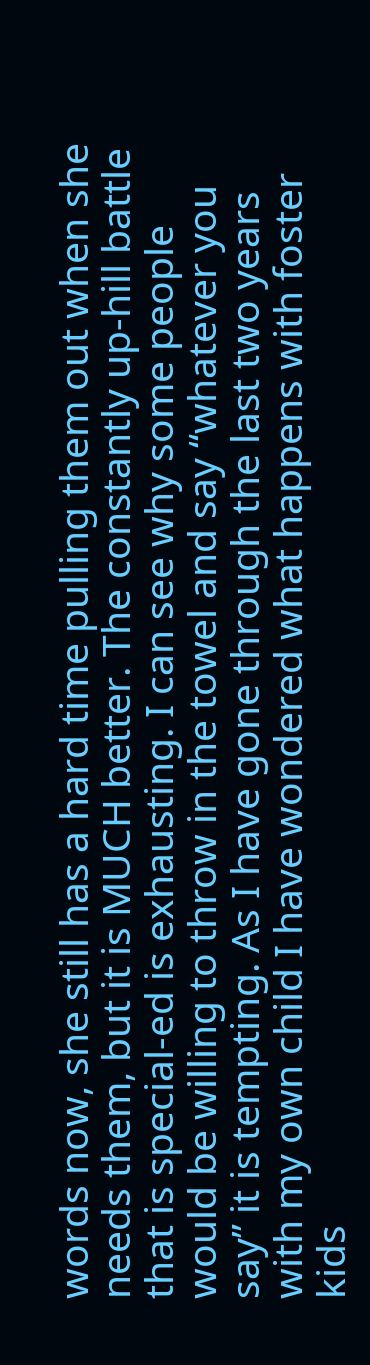words now, she still has a hard time pulling them out when she needs them, but it is MUCH better. The constantly up-hill battle that is special-ed is exhausting. I can see why some people would be willing to throw in the towel and say “whatever you say” it is tempting. As I have gone through the last two years with my own child I have wondered what happens with foster kids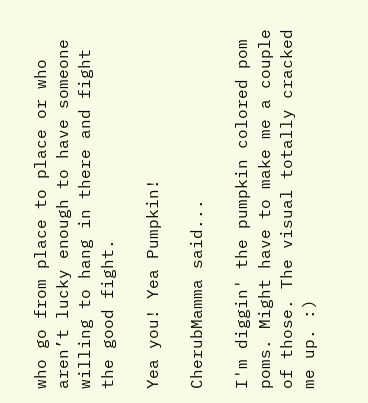who go from place to place or who aren’t lucky enough to have someone willing to hang in there and fight the good fight.

Yea you! Yea Pumpkin!

CherubMamma said...

I'm diggin' the pumpkin colored pom poms. Might have to make me a couple of those. The visual totally cracked me up. :)